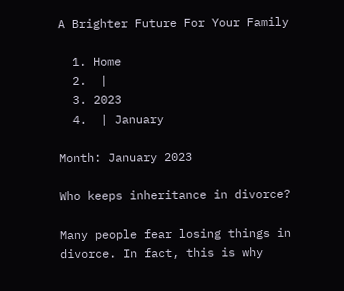A Brighter Future For Your Family

  1. Home
  2.  |
  3. 2023
  4.  | January

Month: January 2023

Who keeps inheritance in divorce?

Many people fear losing things in divorce. In fact, this is why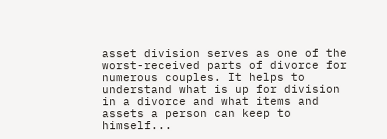asset division serves as one of the worst-received parts of divorce for numerous couples. It helps to understand what is up for division in a divorce and what items and assets a person can keep to himself...